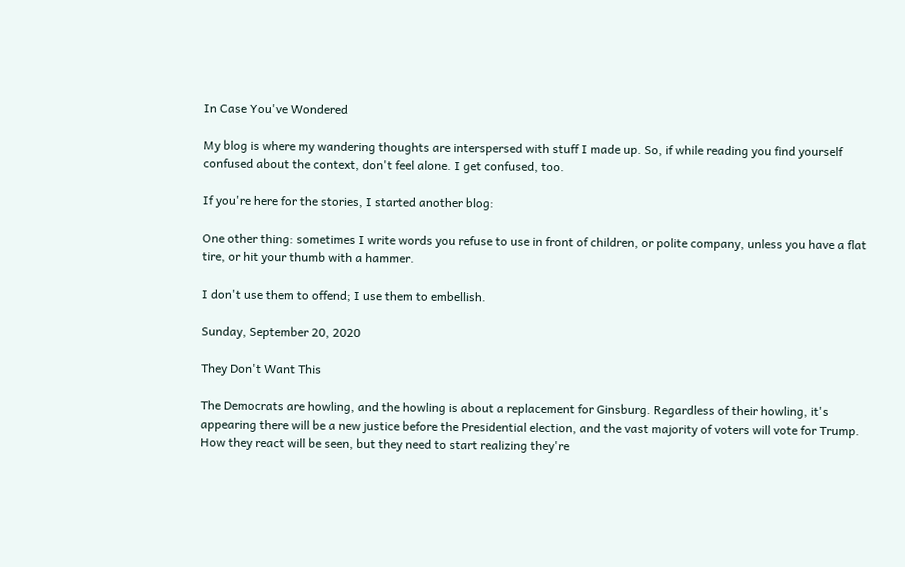In Case You've Wondered

My blog is where my wandering thoughts are interspersed with stuff I made up. So, if while reading you find yourself confused about the context, don't feel alone. I get confused, too.

If you're here for the stories, I started another blog:

One other thing: sometimes I write words you refuse to use in front of children, or polite company, unless you have a flat tire, or hit your thumb with a hammer.

I don't use them to offend; I use them to embellish.

Sunday, September 20, 2020

They Don't Want This

The Democrats are howling, and the howling is about a replacement for Ginsburg. Regardless of their howling, it's appearing there will be a new justice before the Presidential election, and the vast majority of voters will vote for Trump.  How they react will be seen, but they need to start realizing they're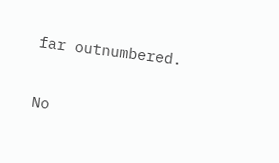far outnumbered.

No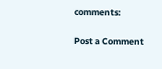comments:

Post a Comment